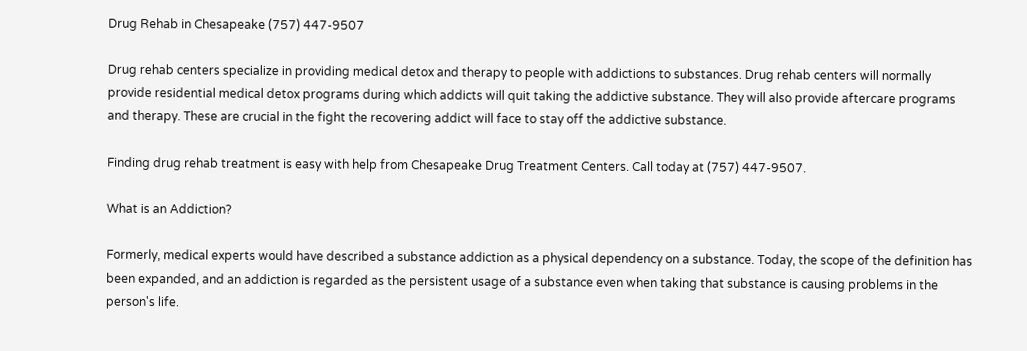Drug Rehab in Chesapeake (757) 447-9507

Drug rehab centers specialize in providing medical detox and therapy to people with addictions to substances. Drug rehab centers will normally provide residential medical detox programs during which addicts will quit taking the addictive substance. They will also provide aftercare programs and therapy. These are crucial in the fight the recovering addict will face to stay off the addictive substance.

Finding drug rehab treatment is easy with help from Chesapeake Drug Treatment Centers. Call today at (757) 447-9507.

What is an Addiction?

Formerly, medical experts would have described a substance addiction as a physical dependency on a substance. Today, the scope of the definition has been expanded, and an addiction is regarded as the persistent usage of a substance even when taking that substance is causing problems in the person's life.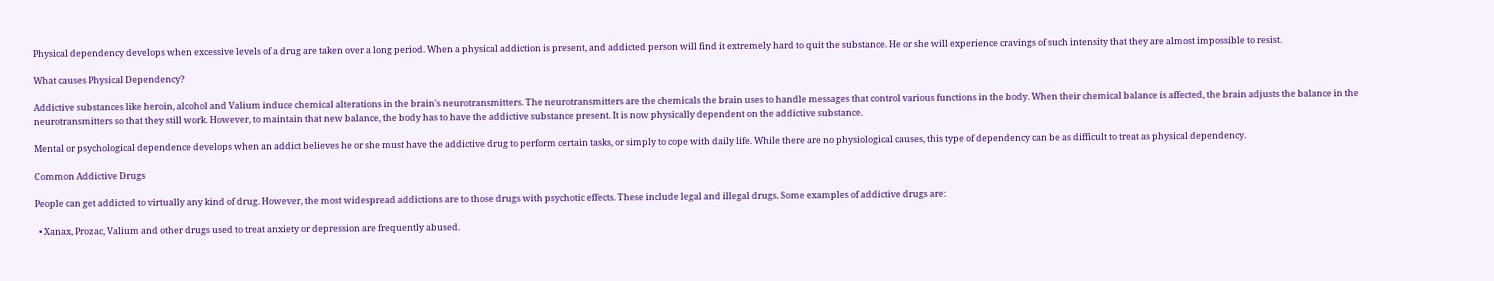Physical dependency develops when excessive levels of a drug are taken over a long period. When a physical addiction is present, and addicted person will find it extremely hard to quit the substance. He or she will experience cravings of such intensity that they are almost impossible to resist.

What causes Physical Dependency?

Addictive substances like heroin, alcohol and Valium induce chemical alterations in the brain's neurotransmitters. The neurotransmitters are the chemicals the brain uses to handle messages that control various functions in the body. When their chemical balance is affected, the brain adjusts the balance in the neurotransmitters so that they still work. However, to maintain that new balance, the body has to have the addictive substance present. It is now physically dependent on the addictive substance.

Mental or psychological dependence develops when an addict believes he or she must have the addictive drug to perform certain tasks, or simply to cope with daily life. While there are no physiological causes, this type of dependency can be as difficult to treat as physical dependency.

Common Addictive Drugs

People can get addicted to virtually any kind of drug. However, the most widespread addictions are to those drugs with psychotic effects. These include legal and illegal drugs. Some examples of addictive drugs are:

  • Xanax, Prozac, Valium and other drugs used to treat anxiety or depression are frequently abused.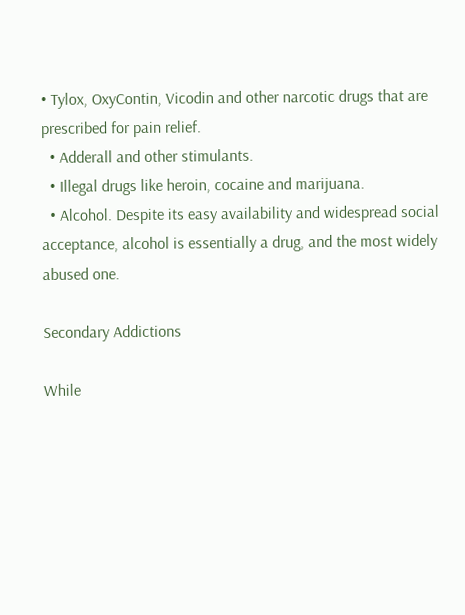• Tylox, OxyContin, Vicodin and other narcotic drugs that are prescribed for pain relief.
  • Adderall and other stimulants.
  • Illegal drugs like heroin, cocaine and marijuana.
  • Alcohol. Despite its easy availability and widespread social acceptance, alcohol is essentially a drug, and the most widely abused one.

Secondary Addictions

While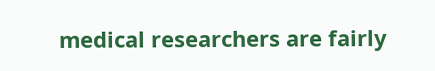medical researchers are fairly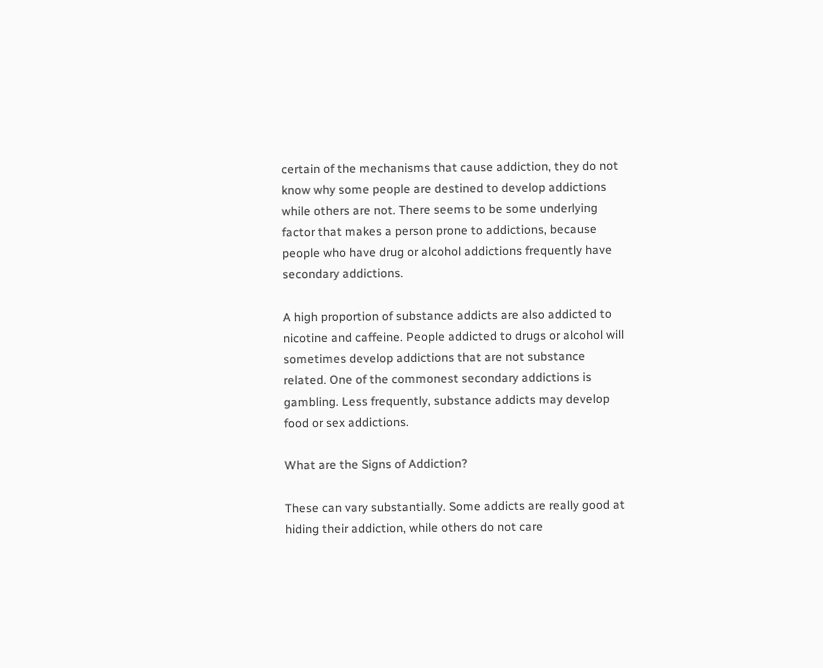certain of the mechanisms that cause addiction, they do not know why some people are destined to develop addictions while others are not. There seems to be some underlying factor that makes a person prone to addictions, because people who have drug or alcohol addictions frequently have secondary addictions.

A high proportion of substance addicts are also addicted to nicotine and caffeine. People addicted to drugs or alcohol will sometimes develop addictions that are not substance related. One of the commonest secondary addictions is gambling. Less frequently, substance addicts may develop food or sex addictions.

What are the Signs of Addiction?

These can vary substantially. Some addicts are really good at hiding their addiction, while others do not care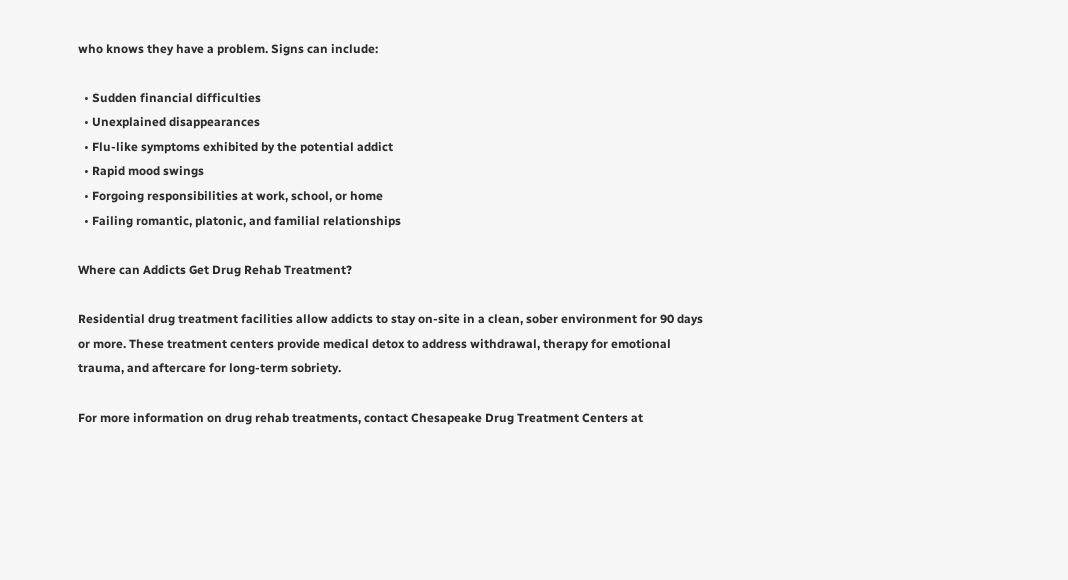who knows they have a problem. Signs can include:

  • Sudden financial difficulties
  • Unexplained disappearances
  • Flu-like symptoms exhibited by the potential addict
  • Rapid mood swings
  • Forgoing responsibilities at work, school, or home
  • Failing romantic, platonic, and familial relationships

Where can Addicts Get Drug Rehab Treatment?

Residential drug treatment facilities allow addicts to stay on-site in a clean, sober environment for 90 days or more. These treatment centers provide medical detox to address withdrawal, therapy for emotional trauma, and aftercare for long-term sobriety.

For more information on drug rehab treatments, contact Chesapeake Drug Treatment Centers at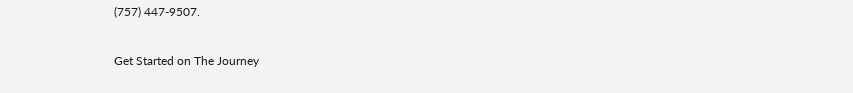(757) 447-9507.

Get Started on The Journey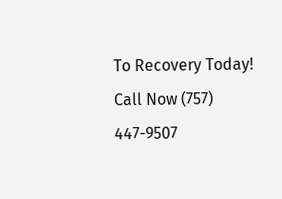To Recovery Today!
Call Now (757) 447-9507